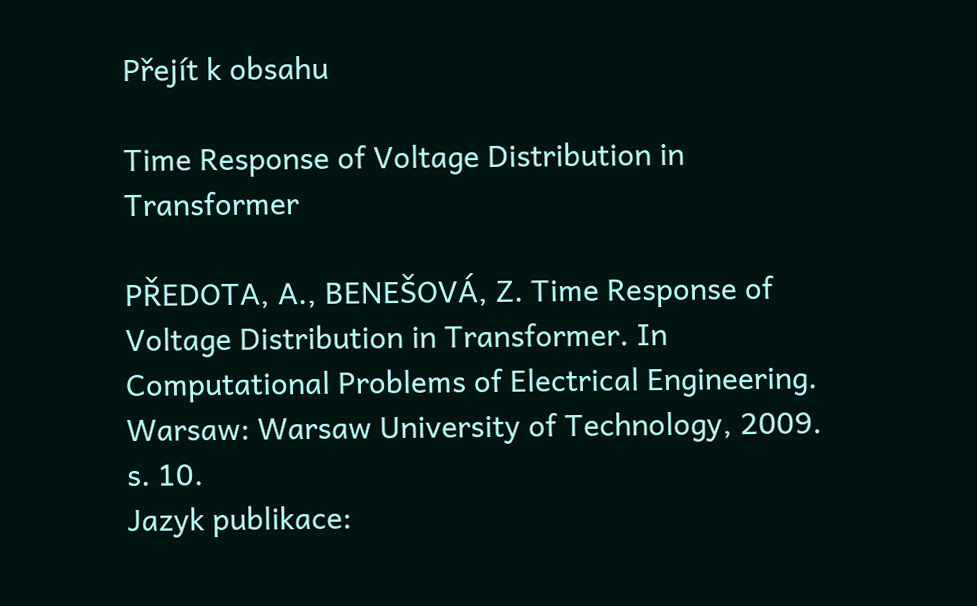Přejít k obsahu

Time Response of Voltage Distribution in Transformer

PŘEDOTA, A., BENEŠOVÁ, Z. Time Response of Voltage Distribution in Transformer. In Computational Problems of Electrical Engineering. Warsaw: Warsaw University of Technology, 2009. s. 10.
Jazyk publikace: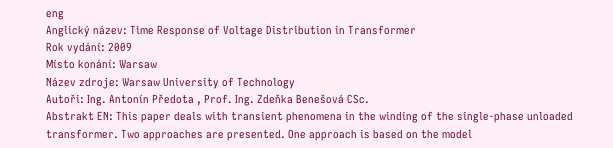eng
Anglický název: Time Response of Voltage Distribution in Transformer
Rok vydání: 2009
Místo konání: Warsaw
Název zdroje: Warsaw University of Technology
Autoři: Ing. Antonín Předota , Prof. Ing. Zdeňka Benešová CSc.
Abstrakt EN: This paper deals with transient phenomena in the winding of the single-phase unloaded transformer. Two approaches are presented. One approach is based on the model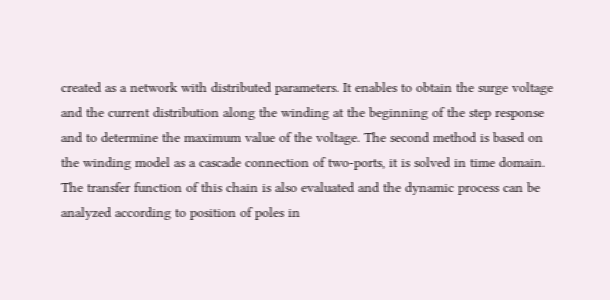created as a network with distributed parameters. It enables to obtain the surge voltage and the current distribution along the winding at the beginning of the step response and to determine the maximum value of the voltage. The second method is based on the winding model as a cascade connection of two-ports, it is solved in time domain. The transfer function of this chain is also evaluated and the dynamic process can be analyzed according to position of poles in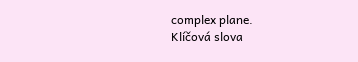complex plane.
Klíčová slova